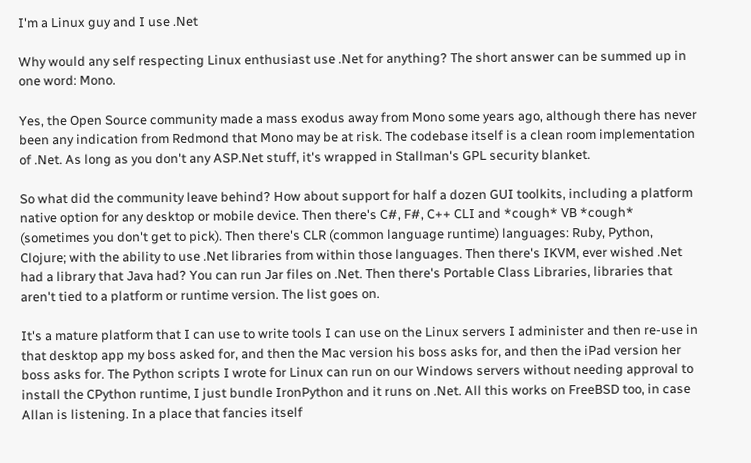I'm a Linux guy and I use .Net

Why would any self respecting Linux enthusiast use .Net for anything? The short answer can be summed up in one word: Mono.

Yes, the Open Source community made a mass exodus away from Mono some years ago, although there has never been any indication from Redmond that Mono may be at risk. The codebase itself is a clean room implementation of .Net. As long as you don't any ASP.Net stuff, it's wrapped in Stallman's GPL security blanket.

So what did the community leave behind? How about support for half a dozen GUI toolkits, including a platform native option for any desktop or mobile device. Then there's C#, F#, C++ CLI and *cough* VB *cough* (sometimes you don't get to pick). Then there's CLR (common language runtime) languages: Ruby, Python, Clojure; with the ability to use .Net libraries from within those languages. Then there's IKVM, ever wished .Net had a library that Java had? You can run Jar files on .Net. Then there's Portable Class Libraries, libraries that aren't tied to a platform or runtime version. The list goes on.

It's a mature platform that I can use to write tools I can use on the Linux servers I administer and then re-use in that desktop app my boss asked for, and then the Mac version his boss asks for, and then the iPad version her boss asks for. The Python scripts I wrote for Linux can run on our Windows servers without needing approval to install the CPython runtime, I just bundle IronPython and it runs on .Net. All this works on FreeBSD too, in case Allan is listening. In a place that fancies itself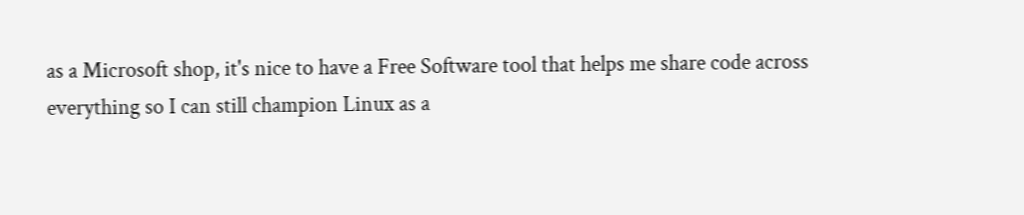as a Microsoft shop, it's nice to have a Free Software tool that helps me share code across everything so I can still champion Linux as a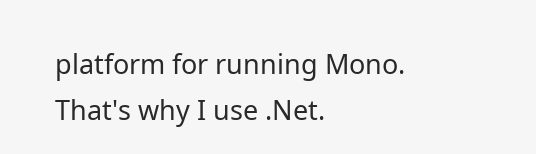platform for running Mono. That's why I use .Net.